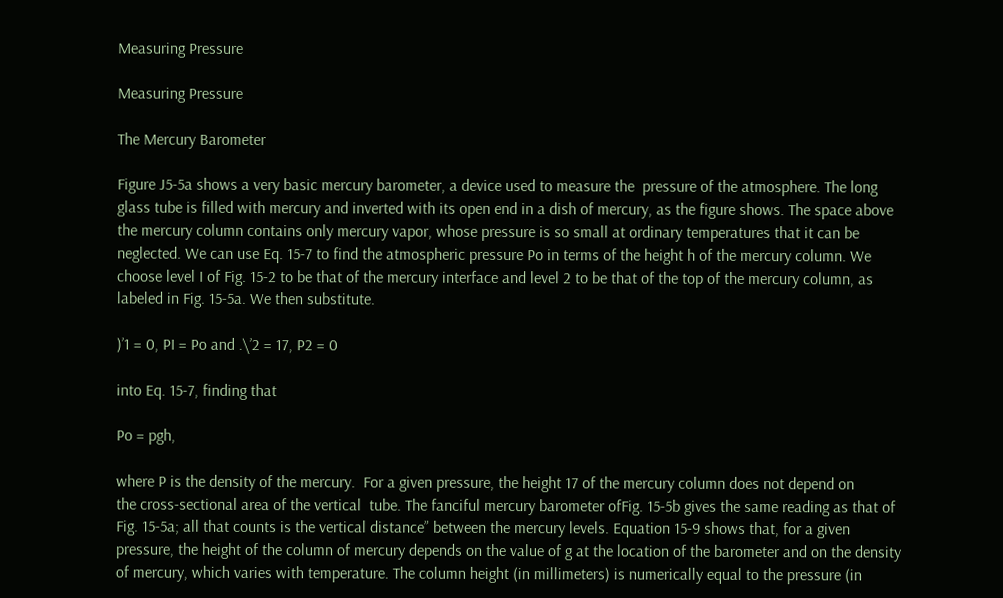Measuring Pressure

Measuring Pressure

The Mercury Barometer

Figure J5-5a shows a very basic mercury barometer, a device used to measure the  pressure of the atmosphere. The long glass tube is filled with mercury and inverted with its open end in a dish of mercury, as the figure shows. The space above the mercury column contains only mercury vapor, whose pressure is so small at ordinary temperatures that it can be neglected. We can use Eq. 15-7 to find the atmospheric pressure Po in terms of the height h of the mercury column. We choose level I of Fig. 15-2 to be that of the mercury interface and level 2 to be that of the top of the mercury column, as labeled in Fig. 15-5a. We then substitute.

)’1 = 0, PI = Po and .\’2 = 17, P2 = 0

into Eq. 15-7, finding that

Po = pgh,

where P is the density of the mercury.  For a given pressure, the height 17 of the mercury column does not depend on
the cross-sectional area of the vertical  tube. The fanciful mercury barometer ofFig. 15-5b gives the same reading as that of Fig. 15-5a; all that counts is the vertical distance” between the mercury levels. Equation 15-9 shows that, for a given pressure, the height of the column of mercury depends on the value of g at the location of the barometer and on the density of mercury, which varies with temperature. The column height (in millimeters) is numerically equal to the pressure (in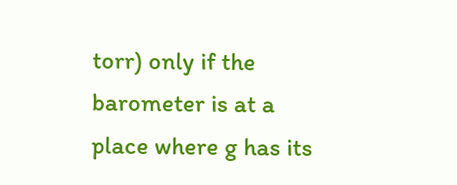torr) only if the barometer is at a place where g has its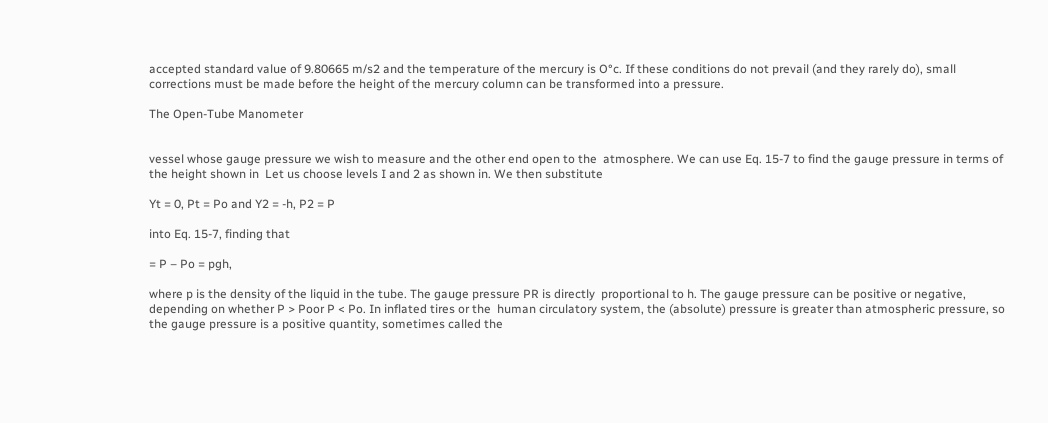accepted standard value of 9.80665 m/s2 and the temperature of the mercury is O°c. If these conditions do not prevail (and they rarely do), small corrections must be made before the height of the mercury column can be transformed into a pressure.

The Open-Tube Manometer


vessel whose gauge pressure we wish to measure and the other end open to the  atmosphere. We can use Eq. 15-7 to find the gauge pressure in terms of the height shown in  Let us choose levels I and 2 as shown in. We then substitute

Yt = 0, Pt = Po and Y2 = -h, P2 = P

into Eq. 15-7, finding that

= P – Po = pgh,

where p is the density of the liquid in the tube. The gauge pressure PR is directly  proportional to h. The gauge pressure can be positive or negative, depending on whether P > Poor P < Po. In inflated tires or the  human circulatory system, the (absolute) pressure is greater than atmospheric pressure, so the gauge pressure is a positive quantity, sometimes called the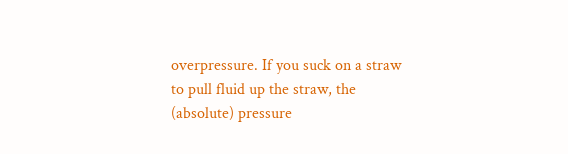overpressure. If you suck on a straw to pull fluid up the straw, the (absolute) pressure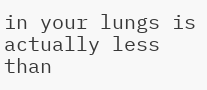in your lungs is actually less than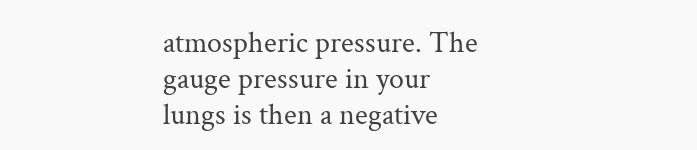atmospheric pressure. The gauge pressure in your lungs is then a negative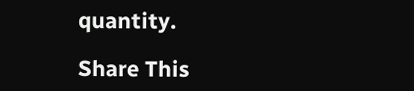quantity.

Share This